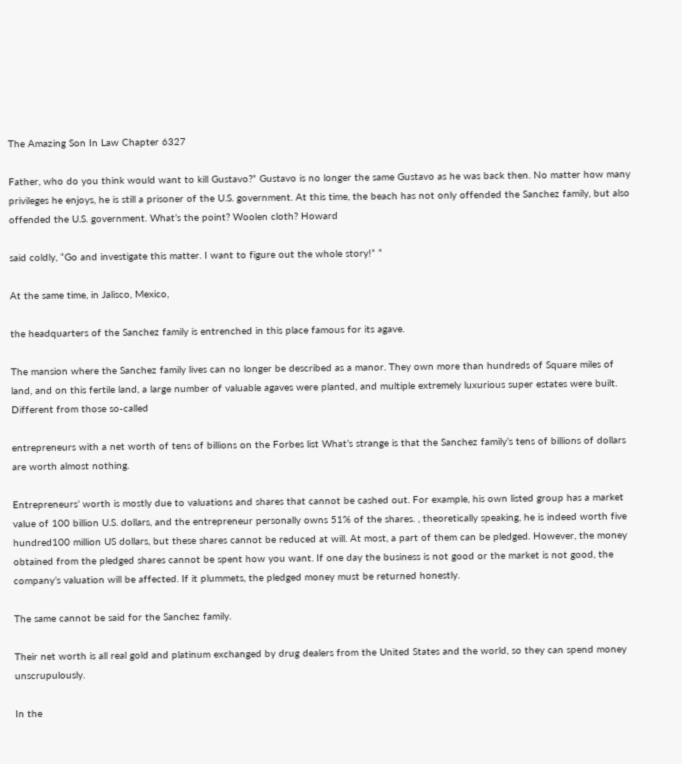The Amazing Son In Law Chapter 6327

Father, who do you think would want to kill Gustavo?” Gustavo is no longer the same Gustavo as he was back then. No matter how many privileges he enjoys, he is still a prisoner of the U.S. government. At this time, the beach has not only offended the Sanchez family, but also offended the U.S. government. What’s the point? Woolen cloth? Howard

said coldly, “Go and investigate this matter. I want to figure out the whole story!” “

At the same time, in Jalisco, Mexico,

the headquarters of the Sanchez family is entrenched in this place famous for its agave.

The mansion where the Sanchez family lives can no longer be described as a manor. They own more than hundreds of Square miles of land, and on this fertile land, a large number of valuable agaves were planted, and multiple extremely luxurious super estates were built. Different from those so-called

entrepreneurs with a net worth of tens of billions on the Forbes list What’s strange is that the Sanchez family’s tens of billions of dollars are worth almost nothing.

Entrepreneurs’ worth is mostly due to valuations and shares that cannot be cashed out. For example, his own listed group has a market value of 100 billion U.S. dollars, and the entrepreneur personally owns 51% of the shares. , theoretically speaking, he is indeed worth five hundred100 million US dollars, but these shares cannot be reduced at will. At most, a part of them can be pledged. However, the money obtained from the pledged shares cannot be spent how you want. If one day the business is not good or the market is not good, the company’s valuation will be affected. If it plummets, the pledged money must be returned honestly.

The same cannot be said for the Sanchez family.

Their net worth is all real gold and platinum exchanged by drug dealers from the United States and the world, so they can spend money unscrupulously.

In the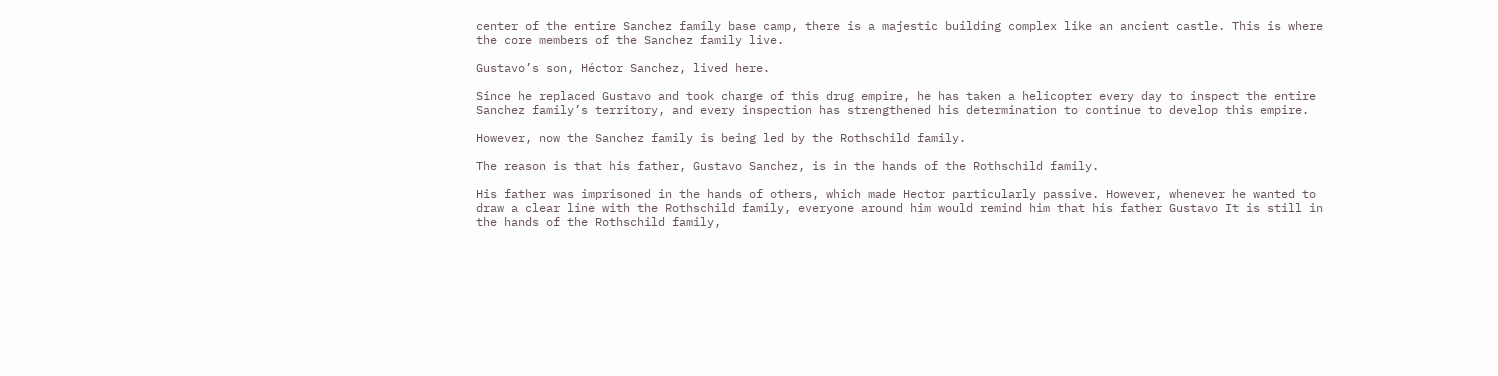center of the entire Sanchez family base camp, there is a majestic building complex like an ancient castle. This is where the core members of the Sanchez family live.

Gustavo’s son, Héctor Sanchez, lived here.

Since he replaced Gustavo and took charge of this drug empire, he has taken a helicopter every day to inspect the entire Sanchez family’s territory, and every inspection has strengthened his determination to continue to develop this empire.

However, now the Sanchez family is being led by the Rothschild family.

The reason is that his father, Gustavo Sanchez, is in the hands of the Rothschild family.

His father was imprisoned in the hands of others, which made Hector particularly passive. However, whenever he wanted to draw a clear line with the Rothschild family, everyone around him would remind him that his father Gustavo It is still in the hands of the Rothschild family,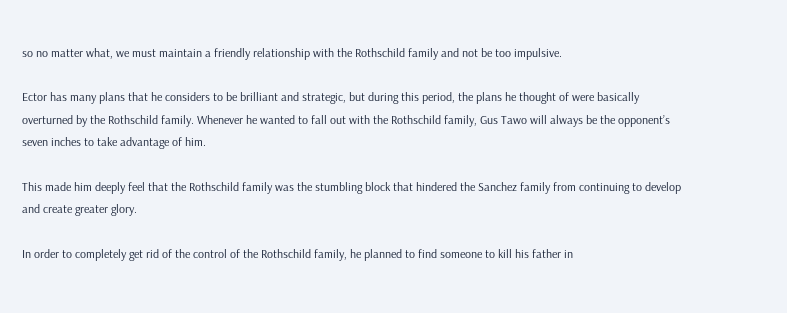so no matter what, we must maintain a friendly relationship with the Rothschild family and not be too impulsive.

Ector has many plans that he considers to be brilliant and strategic, but during this period, the plans he thought of were basically overturned by the Rothschild family. Whenever he wanted to fall out with the Rothschild family, Gus Tawo will always be the opponent’s seven inches to take advantage of him.

This made him deeply feel that the Rothschild family was the stumbling block that hindered the Sanchez family from continuing to develop and create greater glory.

In order to completely get rid of the control of the Rothschild family, he planned to find someone to kill his father in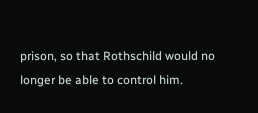prison, so that Rothschild would no longer be able to control him.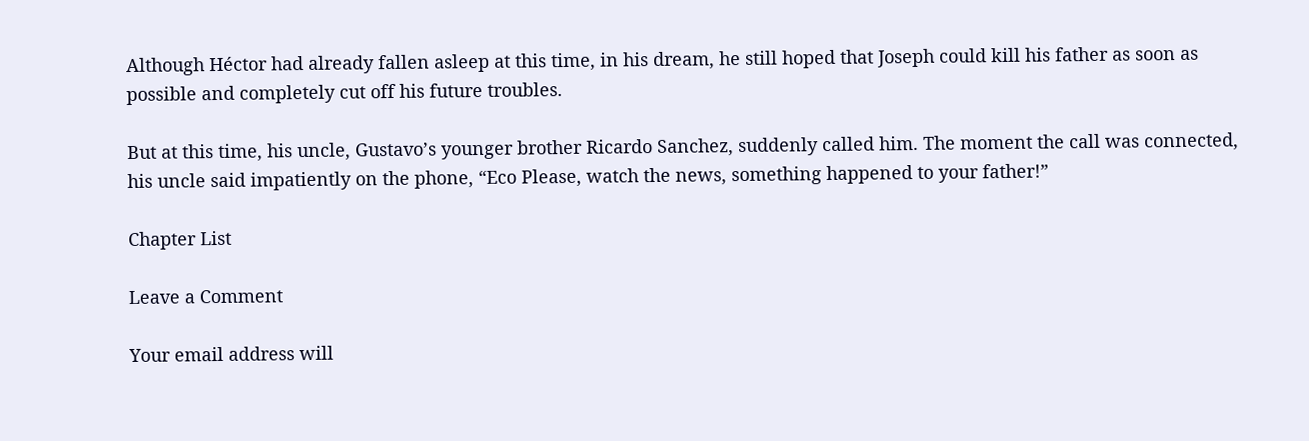Although Héctor had already fallen asleep at this time, in his dream, he still hoped that Joseph could kill his father as soon as possible and completely cut off his future troubles.

But at this time, his uncle, Gustavo’s younger brother Ricardo Sanchez, suddenly called him. The moment the call was connected, his uncle said impatiently on the phone, “Eco Please, watch the news, something happened to your father!”

Chapter List

Leave a Comment

Your email address will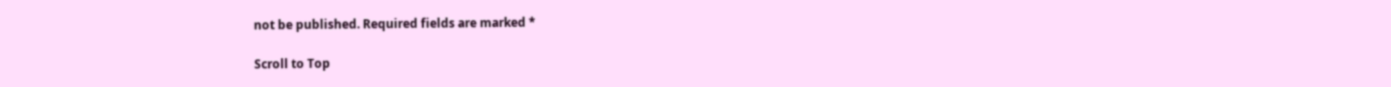not be published. Required fields are marked *

Scroll to Top